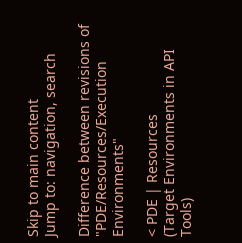Skip to main content
Jump to: navigation, search

Difference between revisions of "PDE/Resources/Execution Environments"

< PDE | Resources
(Target Environments in API Tools)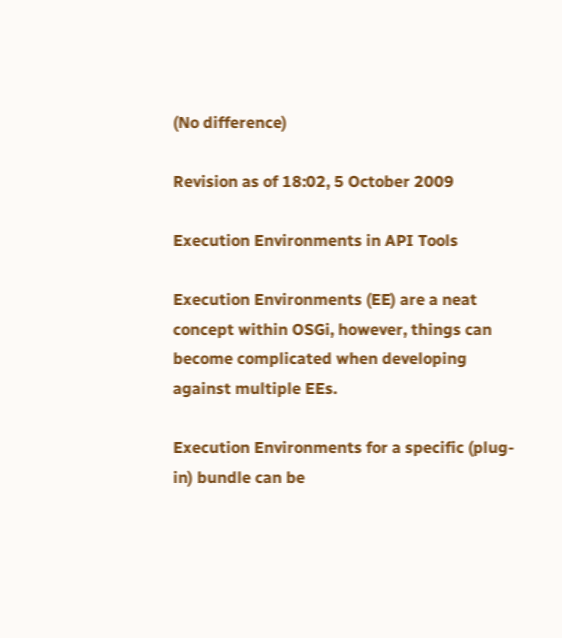(No difference)

Revision as of 18:02, 5 October 2009

Execution Environments in API Tools

Execution Environments (EE) are a neat concept within OSGi, however, things can become complicated when developing against multiple EEs.

Execution Environments for a specific (plug-in) bundle can be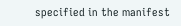specified in the manifest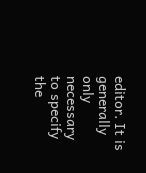editor. It is generally only necessary to specify the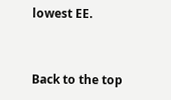lowest EE.


Back to the top